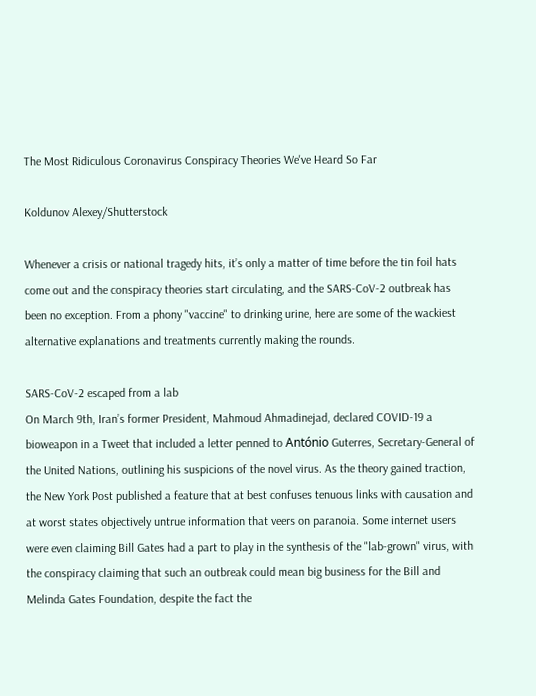The Most Ridiculous Coronavirus Conspiracy Theories We've Heard So Far

Koldunov Alexey/Shutterstock

Whenever a crisis or national tragedy hits, it’s only a matter of time before the tin foil hats come out and the conspiracy theories start circulating, and the SARS-CoV-2 outbreak has been no exception. From a phony "vaccine" to drinking urine, here are some of the wackiest alternative explanations and treatments currently making the rounds.

SARS-CoV-2 escaped from a lab
On March 9th, Iran’s former President, Mahmoud Ahmadinejad, declared COVID-19 a bioweapon in a Tweet that included a letter penned to António Guterres, Secretary-General of the United Nations, outlining his suspicions of the novel virus. As the theory gained traction, the New York Post published a feature that at best confuses tenuous links with causation and at worst states objectively untrue information that veers on paranoia. Some internet users were even claiming Bill Gates had a part to play in the synthesis of the "lab-grown" virus, with the conspiracy claiming that such an outbreak could mean big business for the Bill and Melinda Gates Foundation, despite the fact the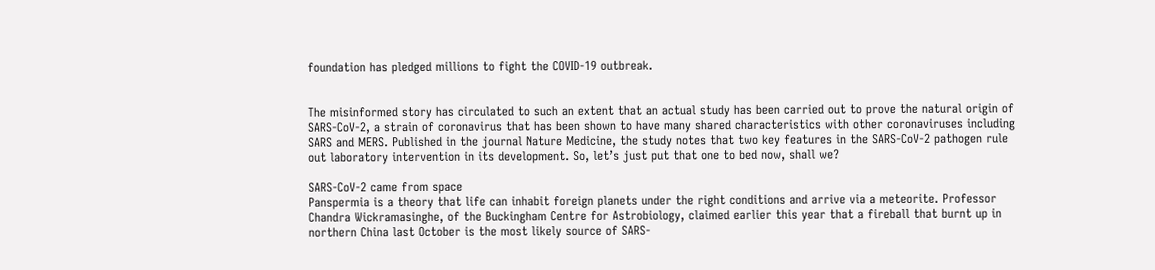foundation has pledged millions to fight the COVID-19 outbreak.


The misinformed story has circulated to such an extent that an actual study has been carried out to prove the natural origin of SARS-CoV-2, a strain of coronavirus that has been shown to have many shared characteristics with other coronaviruses including SARS and MERS. Published in the journal Nature Medicine, the study notes that two key features in the SARS-CoV-2 pathogen rule out laboratory intervention in its development. So, let’s just put that one to bed now, shall we?

SARS-CoV-2 came from space
Panspermia is a theory that life can inhabit foreign planets under the right conditions and arrive via a meteorite. Professor Chandra Wickramasinghe, of the Buckingham Centre for Astrobiology, claimed earlier this year that a fireball that burnt up in northern China last October is the most likely source of SARS-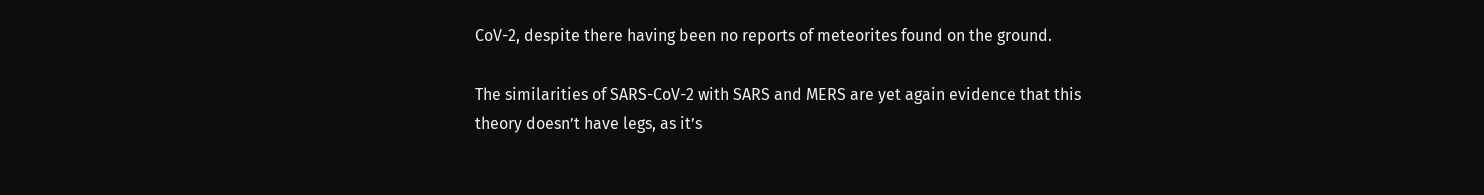CoV-2, despite there having been no reports of meteorites found on the ground.

The similarities of SARS-CoV-2 with SARS and MERS are yet again evidence that this theory doesn’t have legs, as it’s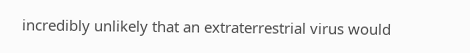incredibly unlikely that an extraterrestrial virus would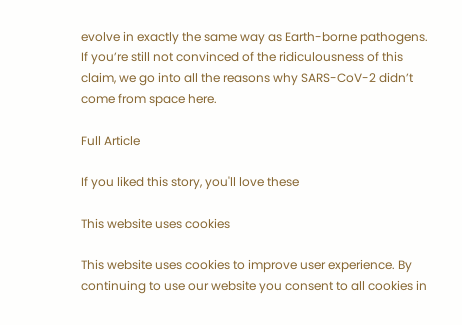evolve in exactly the same way as Earth-borne pathogens. If you’re still not convinced of the ridiculousness of this claim, we go into all the reasons why SARS-CoV-2 didn’t come from space here.

Full Article

If you liked this story, you'll love these

This website uses cookies

This website uses cookies to improve user experience. By continuing to use our website you consent to all cookies in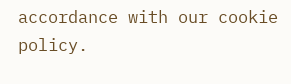accordance with our cookie policy.